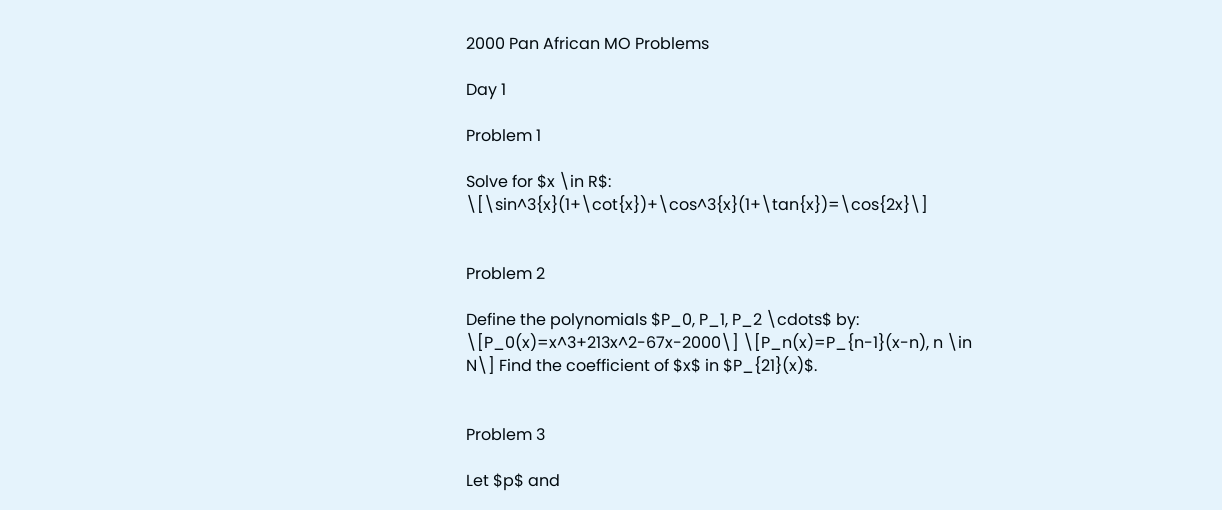2000 Pan African MO Problems

Day 1

Problem 1

Solve for $x \in R$: \[\sin^3{x}(1+\cot{x})+\cos^3{x}(1+\tan{x})=\cos{2x}\]


Problem 2

Define the polynomials $P_0, P_1, P_2 \cdots$ by: \[P_0(x)=x^3+213x^2-67x-2000\] \[P_n(x)=P_{n-1}(x-n), n \in N\] Find the coefficient of $x$ in $P_{21}(x)$.


Problem 3

Let $p$ and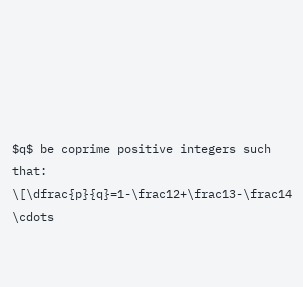$q$ be coprime positive integers such that: \[\dfrac{p}{q}=1-\frac12+\frac13-\frac14 \cdots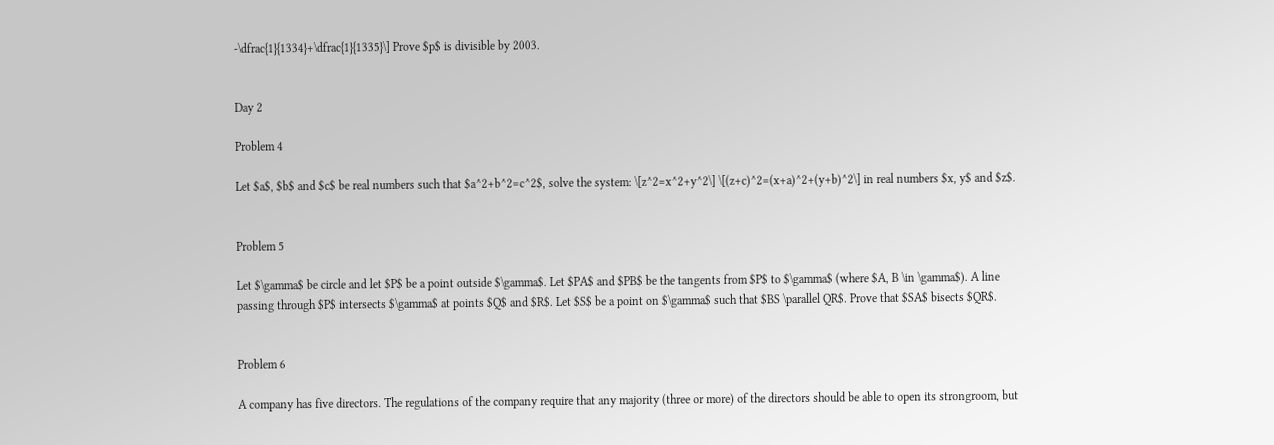-\dfrac{1}{1334}+\dfrac{1}{1335}\] Prove $p$ is divisible by 2003.


Day 2

Problem 4

Let $a$, $b$ and $c$ be real numbers such that $a^2+b^2=c^2$, solve the system: \[z^2=x^2+y^2\] \[(z+c)^2=(x+a)^2+(y+b)^2\] in real numbers $x, y$ and $z$.


Problem 5

Let $\gamma$ be circle and let $P$ be a point outside $\gamma$. Let $PA$ and $PB$ be the tangents from $P$ to $\gamma$ (where $A, B \in \gamma$). A line passing through $P$ intersects $\gamma$ at points $Q$ and $R$. Let $S$ be a point on $\gamma$ such that $BS \parallel QR$. Prove that $SA$ bisects $QR$.


Problem 6

A company has five directors. The regulations of the company require that any majority (three or more) of the directors should be able to open its strongroom, but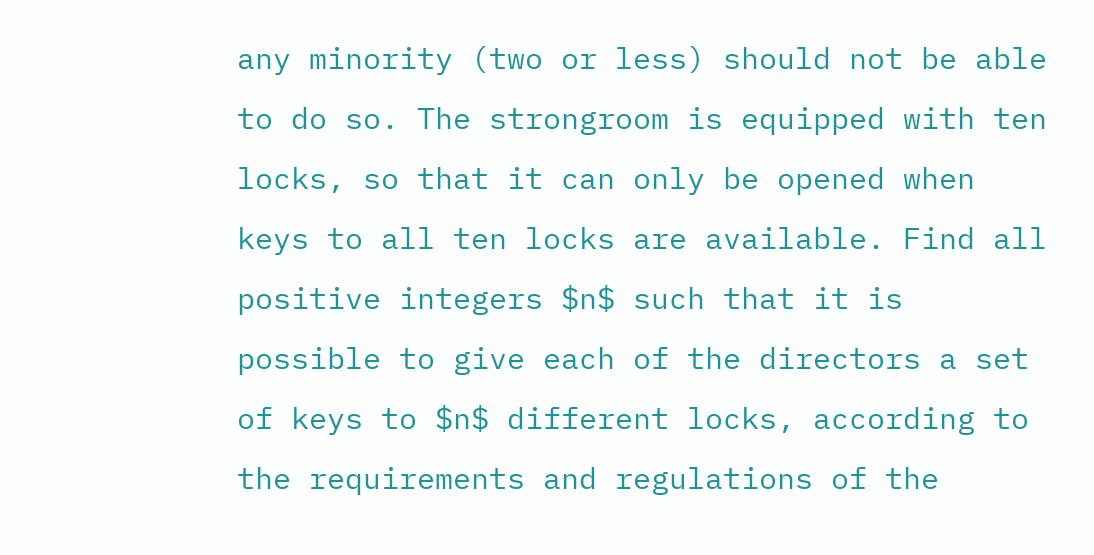any minority (two or less) should not be able to do so. The strongroom is equipped with ten locks, so that it can only be opened when keys to all ten locks are available. Find all positive integers $n$ such that it is possible to give each of the directors a set of keys to $n$ different locks, according to the requirements and regulations of the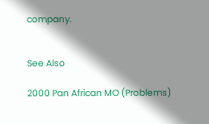company.


See Also

2000 Pan African MO (Problems)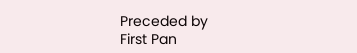Preceded by
First Pan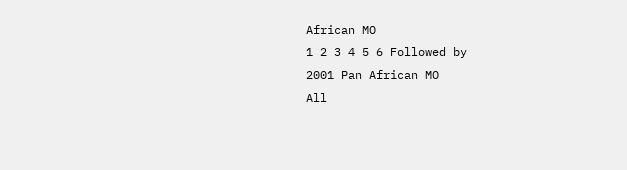African MO
1 2 3 4 5 6 Followed by
2001 Pan African MO
All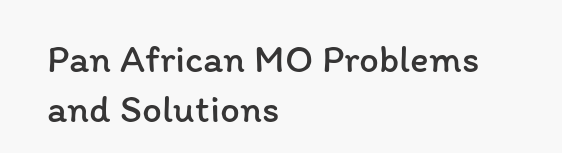Pan African MO Problems and Solutions